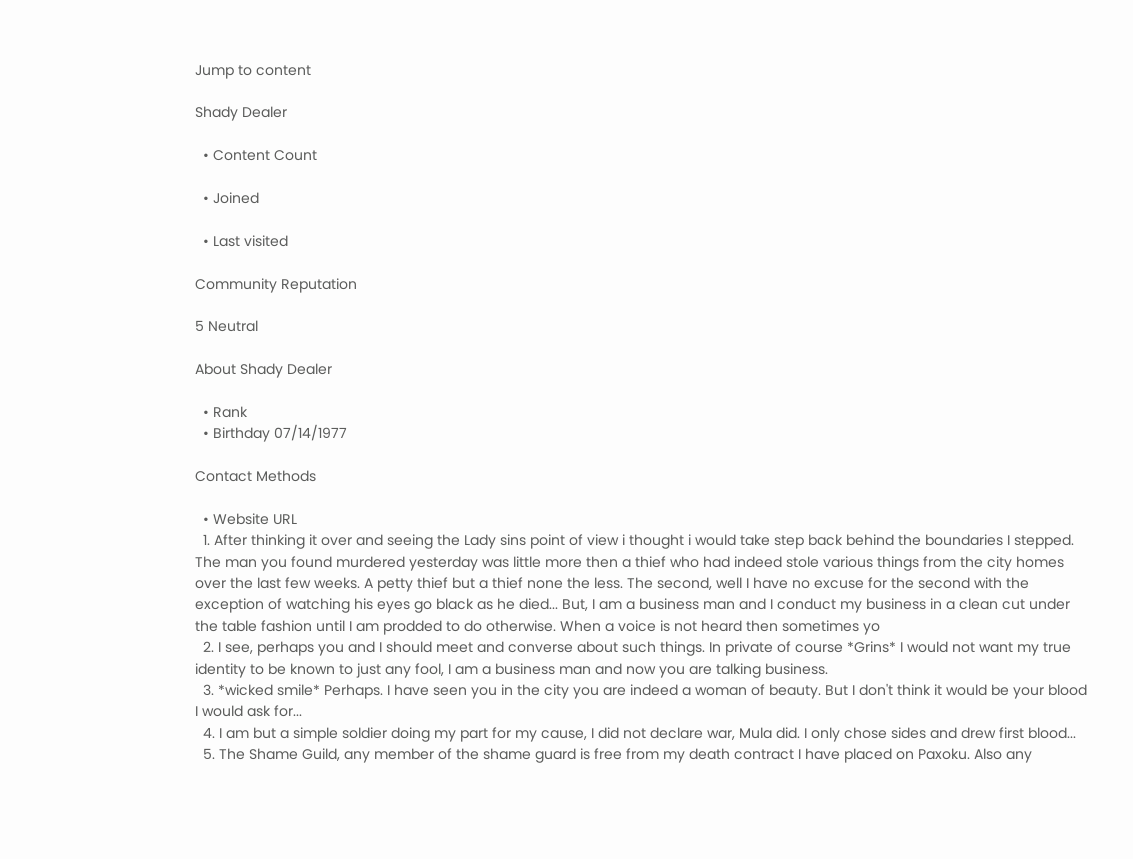Jump to content

Shady Dealer

  • Content Count

  • Joined

  • Last visited

Community Reputation

5 Neutral

About Shady Dealer

  • Rank
  • Birthday 07/14/1977

Contact Methods

  • Website URL
  1. After thinking it over and seeing the Lady sins point of view i thought i would take step back behind the boundaries I stepped. The man you found murdered yesterday was little more then a thief who had indeed stole various things from the city homes over the last few weeks. A petty thief but a thief none the less. The second, well I have no excuse for the second with the exception of watching his eyes go black as he died... But, I am a business man and I conduct my business in a clean cut under the table fashion until I am prodded to do otherwise. When a voice is not heard then sometimes yo
  2. I see, perhaps you and I should meet and converse about such things. In private of course *Grins* I would not want my true identity to be known to just any fool, I am a business man and now you are talking business.
  3. *wicked smile* Perhaps. I have seen you in the city you are indeed a woman of beauty. But I don't think it would be your blood I would ask for...
  4. I am but a simple soldier doing my part for my cause, I did not declare war, Mula did. I only chose sides and drew first blood...
  5. The Shame Guild, any member of the shame guard is free from my death contract I have placed on Paxoku. Also any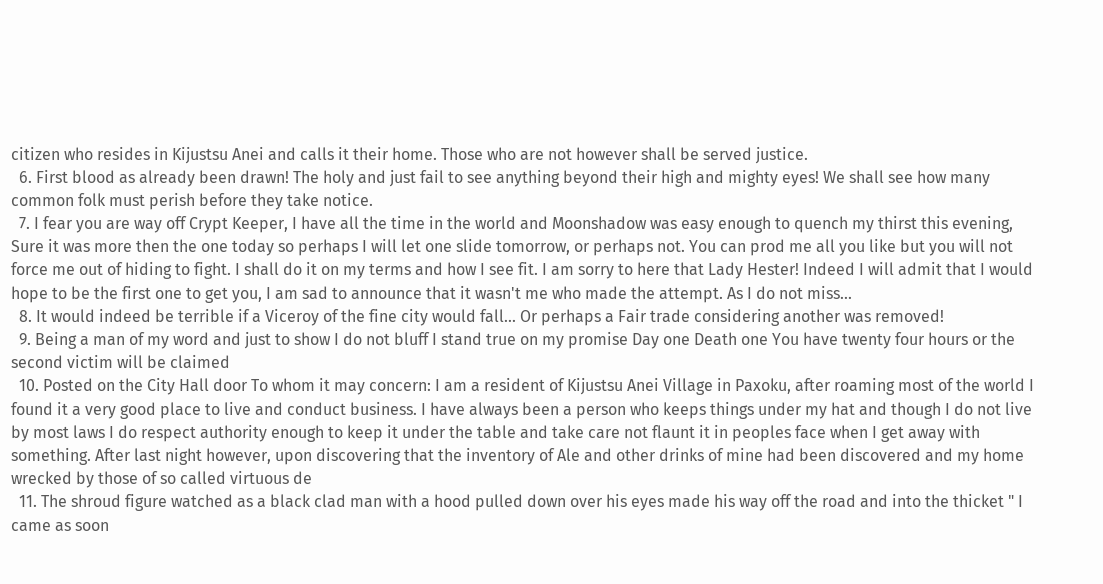citizen who resides in Kijustsu Anei and calls it their home. Those who are not however shall be served justice.
  6. First blood as already been drawn! The holy and just fail to see anything beyond their high and mighty eyes! We shall see how many common folk must perish before they take notice.
  7. I fear you are way off Crypt Keeper, I have all the time in the world and Moonshadow was easy enough to quench my thirst this evening, Sure it was more then the one today so perhaps I will let one slide tomorrow, or perhaps not. You can prod me all you like but you will not force me out of hiding to fight. I shall do it on my terms and how I see fit. I am sorry to here that Lady Hester! Indeed I will admit that I would hope to be the first one to get you, I am sad to announce that it wasn't me who made the attempt. As I do not miss...
  8. It would indeed be terrible if a Viceroy of the fine city would fall... Or perhaps a Fair trade considering another was removed!
  9. Being a man of my word and just to show I do not bluff I stand true on my promise Day one Death one You have twenty four hours or the second victim will be claimed
  10. Posted on the City Hall door To whom it may concern: I am a resident of Kijustsu Anei Village in Paxoku, after roaming most of the world I found it a very good place to live and conduct business. I have always been a person who keeps things under my hat and though I do not live by most laws I do respect authority enough to keep it under the table and take care not flaunt it in peoples face when I get away with something. After last night however, upon discovering that the inventory of Ale and other drinks of mine had been discovered and my home wrecked by those of so called virtuous de
  11. The shroud figure watched as a black clad man with a hood pulled down over his eyes made his way off the road and into the thicket " I came as soon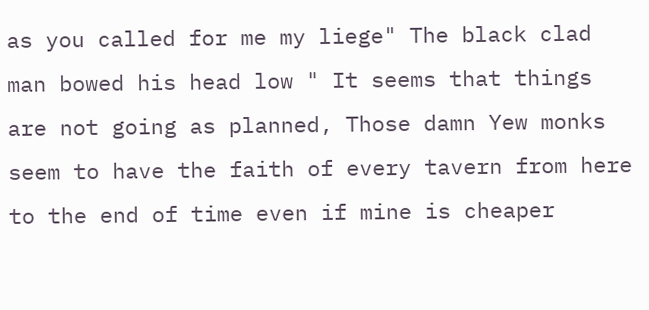as you called for me my liege" The black clad man bowed his head low " It seems that things are not going as planned, Those damn Yew monks seem to have the faith of every tavern from here to the end of time even if mine is cheaper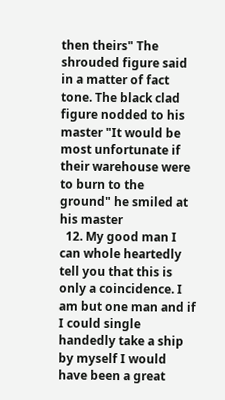then theirs" The shrouded figure said in a matter of fact tone. The black clad figure nodded to his master "It would be most unfortunate if their warehouse were to burn to the ground" he smiled at his master
  12. My good man I can whole heartedly tell you that this is only a coincidence. I am but one man and if I could single handedly take a ship by myself I would have been a great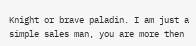Knight or brave paladin. I am just a simple sales man, you are more then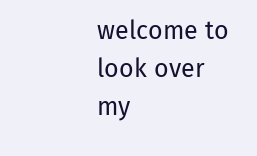welcome to look over my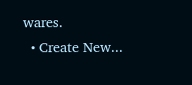wares.
  • Create New...